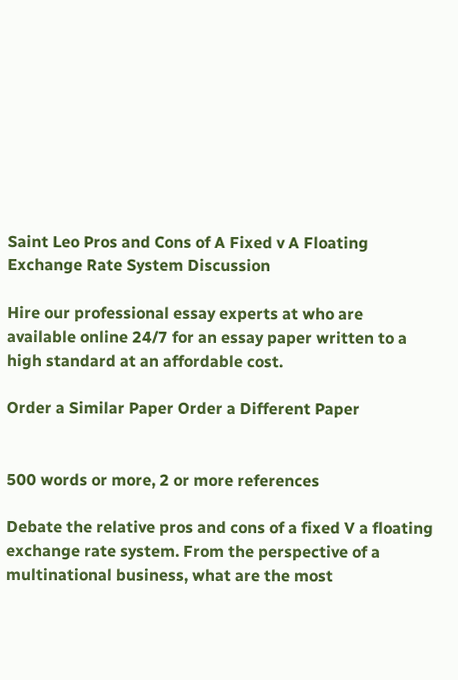Saint Leo Pros and Cons of A Fixed v A Floating Exchange Rate System Discussion

Hire our professional essay experts at who are available online 24/7 for an essay paper written to a high standard at an affordable cost.

Order a Similar Paper Order a Different Paper


500 words or more, 2 or more references

Debate the relative pros and cons of a fixed V a floating exchange rate system. From the perspective of a multinational business, what are the most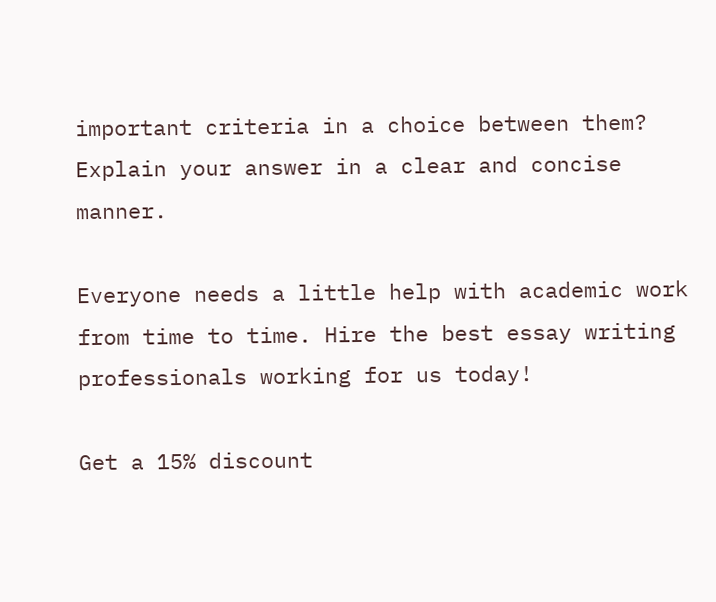important criteria in a choice between them? Explain your answer in a clear and concise manner.

Everyone needs a little help with academic work from time to time. Hire the best essay writing professionals working for us today!

Get a 15% discount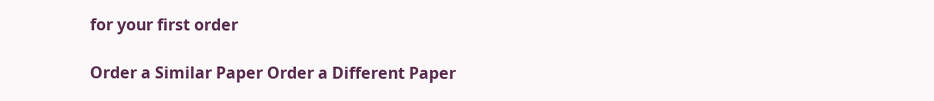for your first order

Order a Similar Paper Order a Different Paper